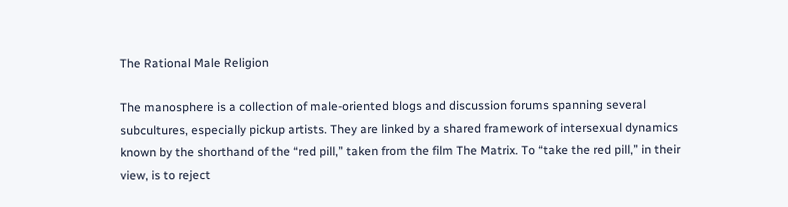The Rational Male Religion

The manosphere is a collection of male-oriented blogs and discussion forums spanning several subcultures, especially pickup artists. They are linked by a shared framework of intersexual dynamics known by the shorthand of the “red pill,” taken from the film The Matrix. To “take the red pill,” in their view, is to reject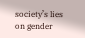society’s lies on gender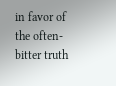in favor of the often-bitter truth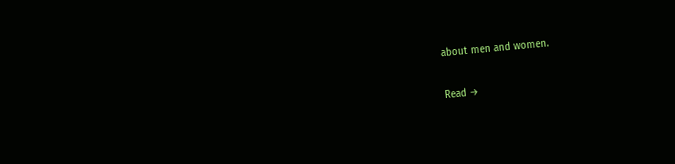about men and women.

Read →